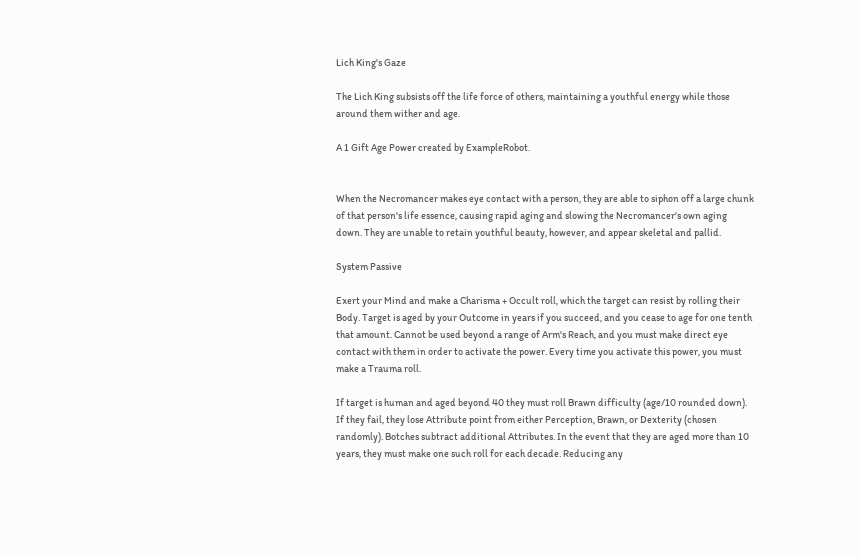Lich King's Gaze

The Lich King subsists off the life force of others, maintaining a youthful energy while those around them wither and age.

A 1 Gift Age Power created by ExampleRobot.


When the Necromancer makes eye contact with a person, they are able to siphon off a large chunk of that person's life essence, causing rapid aging and slowing the Necromancer's own aging down. They are unable to retain youthful beauty, however, and appear skeletal and pallid.

System Passive

Exert your Mind and make a Charisma + Occult roll, which the target can resist by rolling their Body. Target is aged by your Outcome in years if you succeed, and you cease to age for one tenth that amount. Cannot be used beyond a range of Arm's Reach, and you must make direct eye contact with them in order to activate the power. Every time you activate this power, you must make a Trauma roll.

If target is human and aged beyond 40 they must roll Brawn difficulty (age/10 rounded down). If they fail, they lose Attribute point from either Perception, Brawn, or Dexterity (chosen randomly). Botches subtract additional Attributes. In the event that they are aged more than 10 years, they must make one such roll for each decade. Reducing any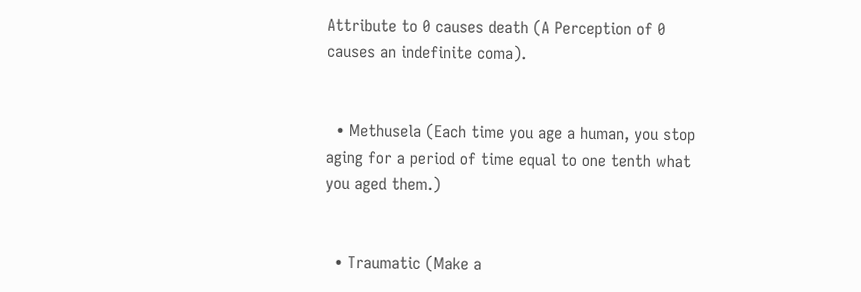Attribute to 0 causes death (A Perception of 0 causes an indefinite coma).


  • Methusela (Each time you age a human, you stop aging for a period of time equal to one tenth what you aged them.)


  • Traumatic (Make a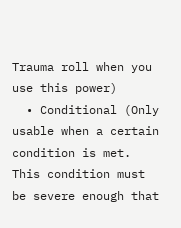Trauma roll when you use this power)
  • Conditional (Only usable when a certain condition is met. This condition must be severe enough that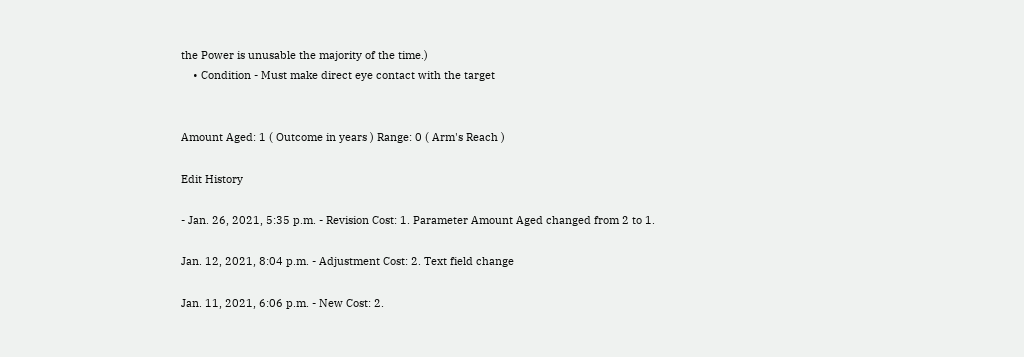the Power is unusable the majority of the time.)
    • Condition - Must make direct eye contact with the target


Amount Aged: 1 ( Outcome in years ) Range: 0 ( Arm's Reach )

Edit History

- Jan. 26, 2021, 5:35 p.m. - Revision Cost: 1. Parameter Amount Aged changed from 2 to 1.

Jan. 12, 2021, 8:04 p.m. - Adjustment Cost: 2. Text field change

Jan. 11, 2021, 6:06 p.m. - New Cost: 2.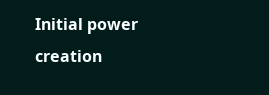Initial power creation